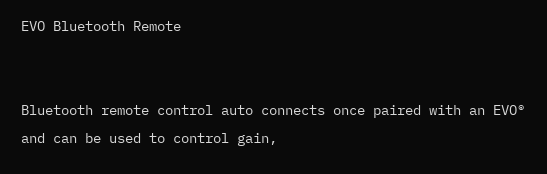EVO Bluetooth Remote


Bluetooth remote control auto connects once paired with an EVO® and can be used to control gain,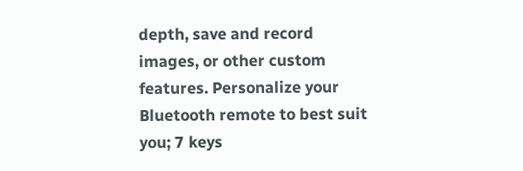depth, save and record images, or other custom features. Personalize your Bluetooth remote to best suit you; 7 keys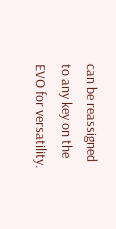can be reassigned to any key on the EVO for versatility.